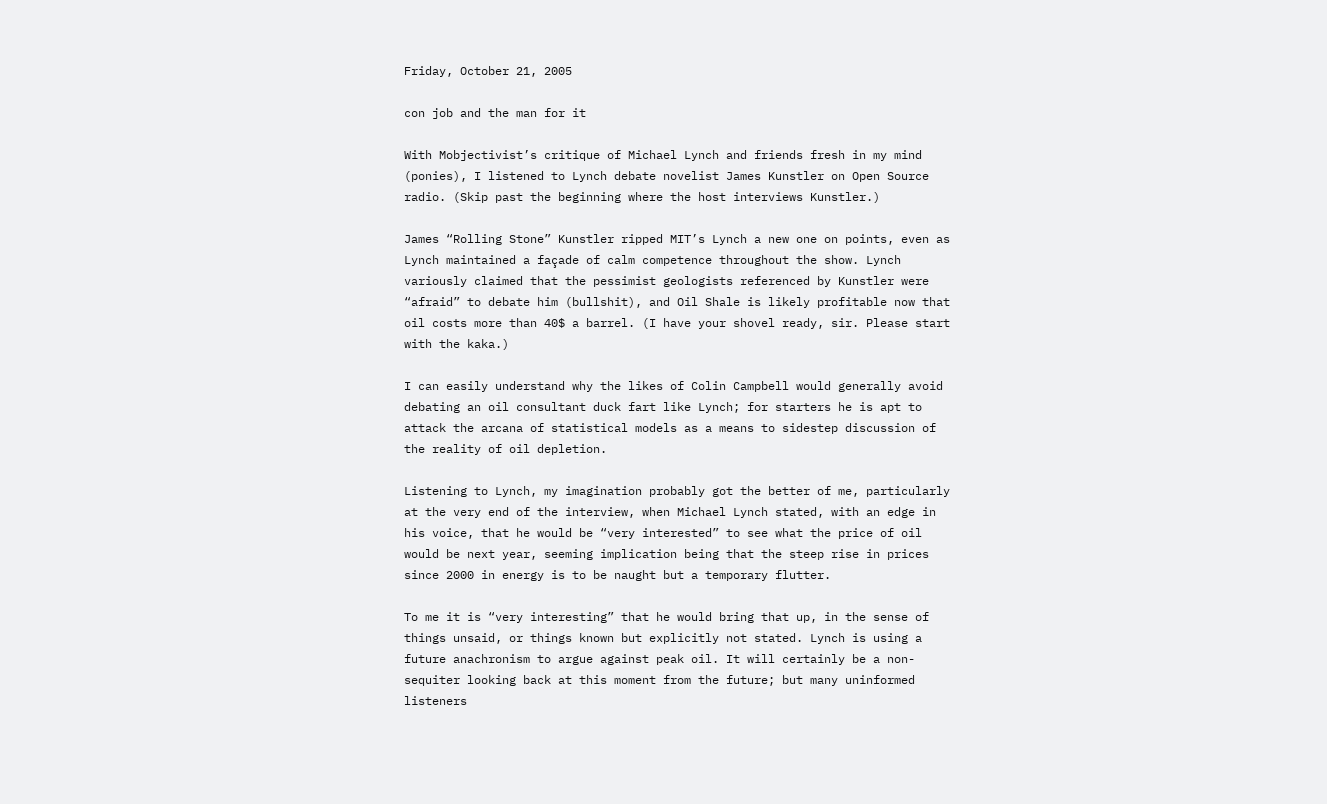Friday, October 21, 2005

con job and the man for it

With Mobjectivist’s critique of Michael Lynch and friends fresh in my mind (ponies), I listened to Lynch debate novelist James Kunstler on Open Source radio. (Skip past the beginning where the host interviews Kunstler.)

James “Rolling Stone” Kunstler ripped MIT’s Lynch a new one on points, even as Lynch maintained a façade of calm competence throughout the show. Lynch variously claimed that the pessimist geologists referenced by Kunstler were “afraid” to debate him (bullshit), and Oil Shale is likely profitable now that oil costs more than 40$ a barrel. (I have your shovel ready, sir. Please start with the kaka.)

I can easily understand why the likes of Colin Campbell would generally avoid debating an oil consultant duck fart like Lynch; for starters he is apt to attack the arcana of statistical models as a means to sidestep discussion of the reality of oil depletion.

Listening to Lynch, my imagination probably got the better of me, particularly at the very end of the interview, when Michael Lynch stated, with an edge in his voice, that he would be “very interested” to see what the price of oil would be next year, seeming implication being that the steep rise in prices since 2000 in energy is to be naught but a temporary flutter.

To me it is “very interesting” that he would bring that up, in the sense of things unsaid, or things known but explicitly not stated. Lynch is using a future anachronism to argue against peak oil. It will certainly be a non-sequiter looking back at this moment from the future; but many uninformed listeners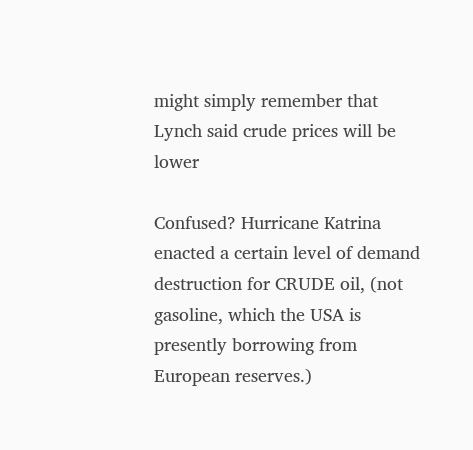might simply remember that Lynch said crude prices will be lower

Confused? Hurricane Katrina enacted a certain level of demand destruction for CRUDE oil, (not gasoline, which the USA is presently borrowing from European reserves.)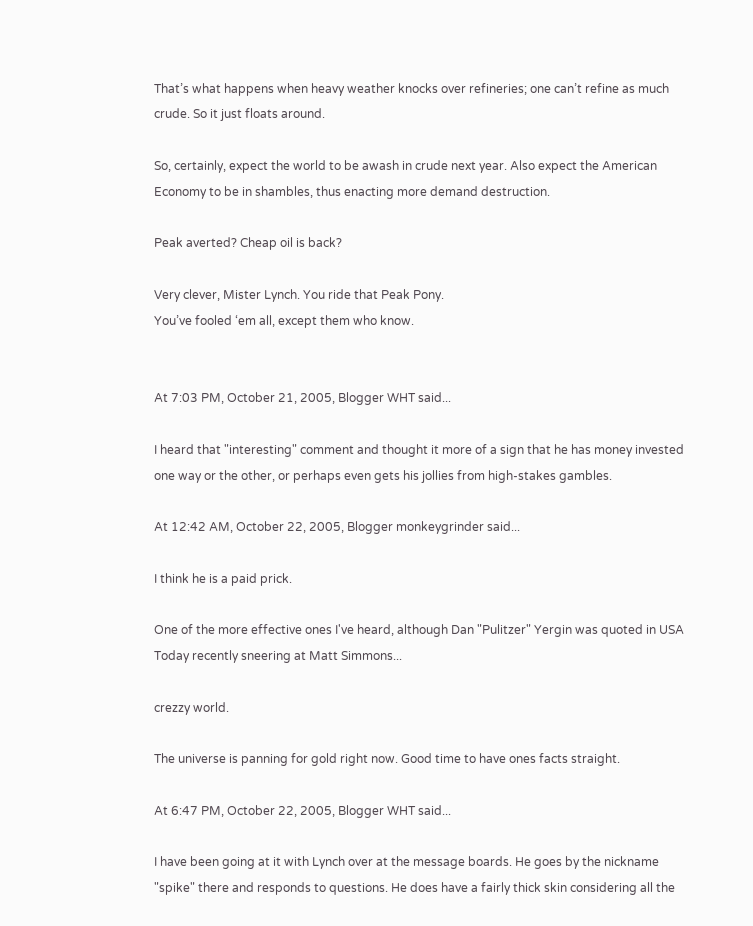That’s what happens when heavy weather knocks over refineries; one can’t refine as much crude. So it just floats around.

So, certainly, expect the world to be awash in crude next year. Also expect the American Economy to be in shambles, thus enacting more demand destruction.

Peak averted? Cheap oil is back?

Very clever, Mister Lynch. You ride that Peak Pony.
You’ve fooled ‘em all, except them who know.


At 7:03 PM, October 21, 2005, Blogger WHT said...

I heard that "interesting" comment and thought it more of a sign that he has money invested one way or the other, or perhaps even gets his jollies from high-stakes gambles.

At 12:42 AM, October 22, 2005, Blogger monkeygrinder said...

I think he is a paid prick.

One of the more effective ones I've heard, although Dan "Pulitzer" Yergin was quoted in USA Today recently sneering at Matt Simmons...

crezzy world.

The universe is panning for gold right now. Good time to have ones facts straight.

At 6:47 PM, October 22, 2005, Blogger WHT said...

I have been going at it with Lynch over at the message boards. He goes by the nickname "spike" there and responds to questions. He does have a fairly thick skin considering all the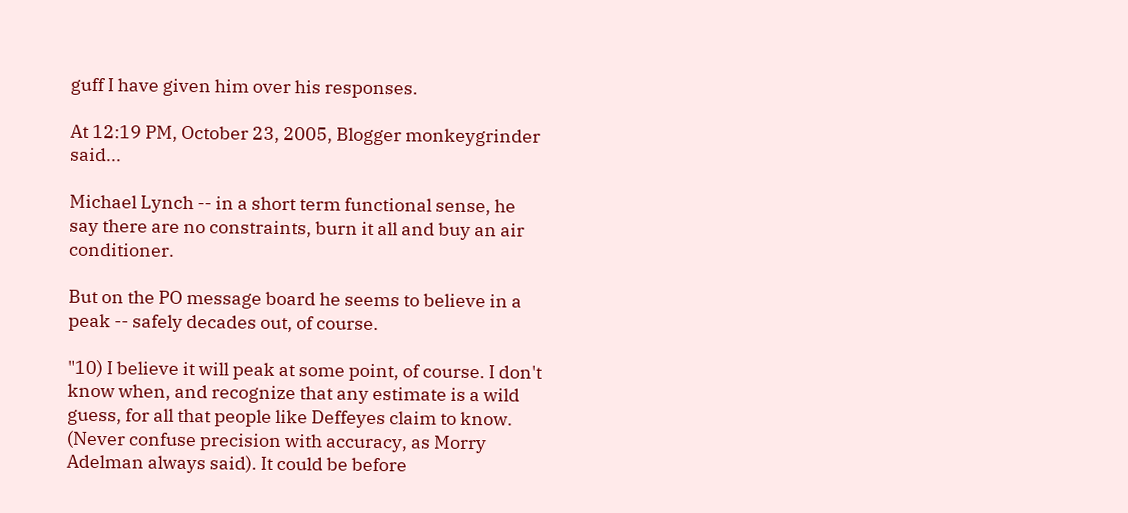guff I have given him over his responses.

At 12:19 PM, October 23, 2005, Blogger monkeygrinder said...

Michael Lynch -- in a short term functional sense, he say there are no constraints, burn it all and buy an air conditioner.

But on the PO message board he seems to believe in a peak -- safely decades out, of course.

"10) I believe it will peak at some point, of course. I don't know when, and recognize that any estimate is a wild guess, for all that people like Deffeyes claim to know. (Never confuse precision with accuracy, as Morry Adelman always said). It could be before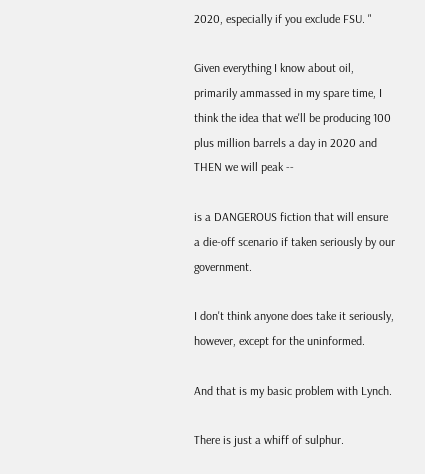2020, especially if you exclude FSU. "

Given everything I know about oil, primarily ammassed in my spare time, I think the idea that we'll be producing 100 plus million barrels a day in 2020 and THEN we will peak --

is a DANGEROUS fiction that will ensure a die-off scenario if taken seriously by our government.

I don't think anyone does take it seriously, however, except for the uninformed.

And that is my basic problem with Lynch.

There is just a whiff of sulphur.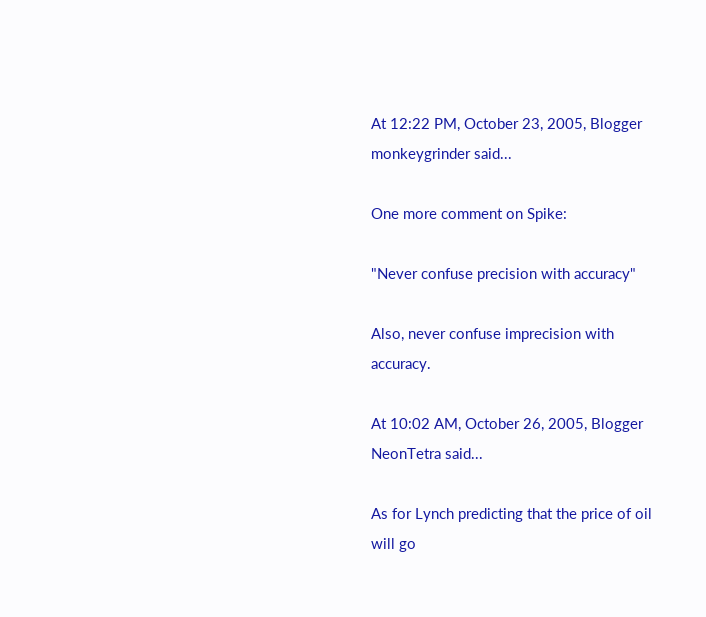At 12:22 PM, October 23, 2005, Blogger monkeygrinder said...

One more comment on Spike:

"Never confuse precision with accuracy"

Also, never confuse imprecision with accuracy.

At 10:02 AM, October 26, 2005, Blogger NeonTetra said...

As for Lynch predicting that the price of oil will go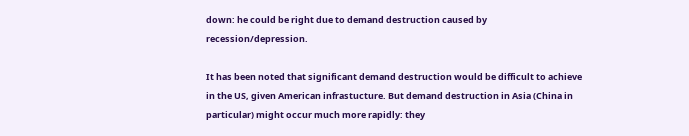down: he could be right due to demand destruction caused by recession/depression.

It has been noted that significant demand destruction would be difficult to achieve in the US, given American infrastucture. But demand destruction in Asia (China in particular) might occur much more rapidly: they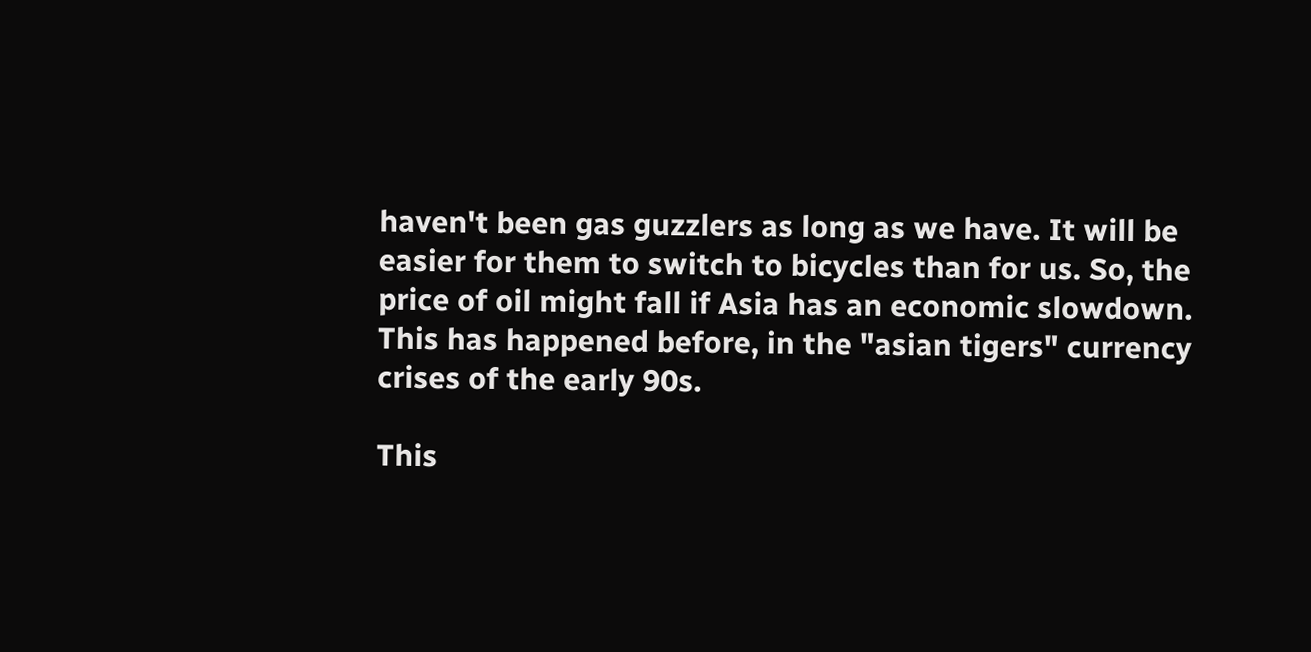haven't been gas guzzlers as long as we have. It will be easier for them to switch to bicycles than for us. So, the price of oil might fall if Asia has an economic slowdown. This has happened before, in the "asian tigers" currency crises of the early 90s.

This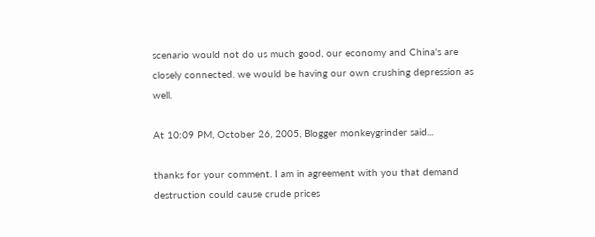scenario would not do us much good, our economy and China's are closely connected. we would be having our own crushing depression as well.

At 10:09 PM, October 26, 2005, Blogger monkeygrinder said...

thanks for your comment. I am in agreement with you that demand destruction could cause crude prices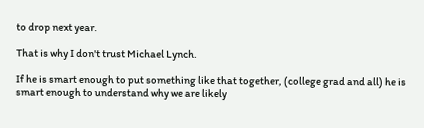to drop next year.

That is why I don't trust Michael Lynch.

If he is smart enough to put something like that together, (college grad and all) he is smart enough to understand why we are likely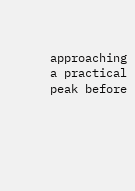approaching a practical peak before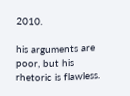2010.

his arguments are poor, but his rhetoric is flawless.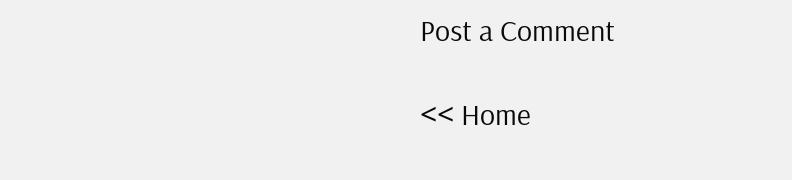Post a Comment

<< Home